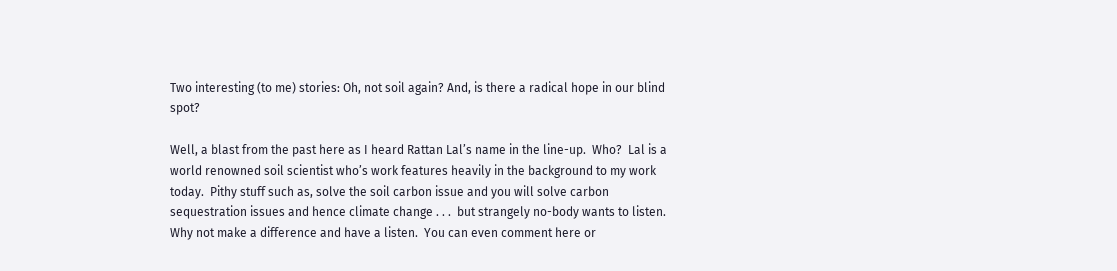Two interesting (to me) stories: Oh, not soil again? And, is there a radical hope in our blind spot?

Well, a blast from the past here as I heard Rattan Lal’s name in the line-up.  Who?  Lal is a world renowned soil scientist who’s work features heavily in the background to my work today.  Pithy stuff such as, solve the soil carbon issue and you will solve carbon sequestration issues and hence climate change . . .  but strangely no-body wants to listen.  Why not make a difference and have a listen.  You can even comment here or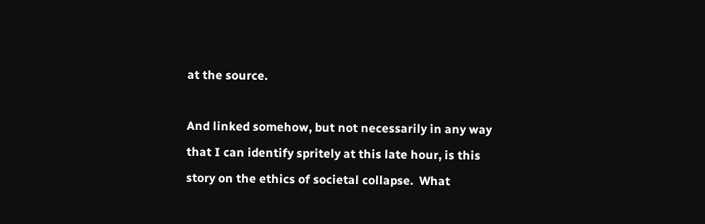at the source.

And linked somehow, but not necessarily in any way that I can identify spritely at this late hour, is this story on the ethics of societal collapse.  What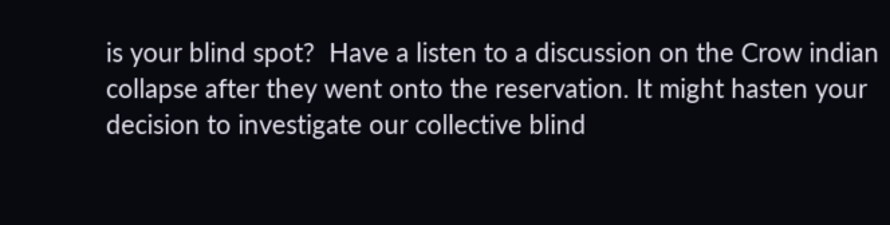is your blind spot?  Have a listen to a discussion on the Crow indian collapse after they went onto the reservation. It might hasten your decision to investigate our collective blind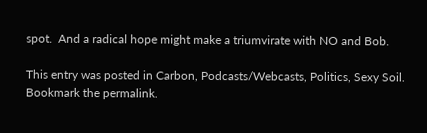spot.  And a radical hope might make a triumvirate with NO and Bob.

This entry was posted in Carbon, Podcasts/Webcasts, Politics, Sexy Soil. Bookmark the permalink.